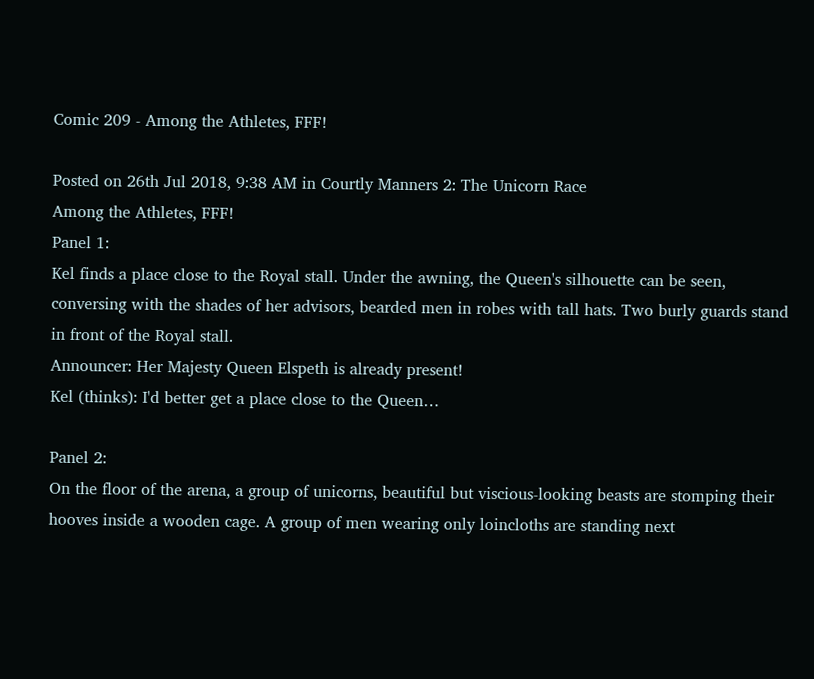Comic 209 - Among the Athletes, FFF!

Posted on 26th Jul 2018, 9:38 AM in Courtly Manners 2: The Unicorn Race
Among the Athletes, FFF!
Panel 1:
Kel finds a place close to the Royal stall. Under the awning, the Queen's silhouette can be seen, conversing with the shades of her advisors, bearded men in robes with tall hats. Two burly guards stand in front of the Royal stall.
Announcer: Her Majesty Queen Elspeth is already present!
Kel (thinks): I'd better get a place close to the Queen…

Panel 2:
On the floor of the arena, a group of unicorns, beautiful but viscious-looking beasts are stomping their hooves inside a wooden cage. A group of men wearing only loincloths are standing next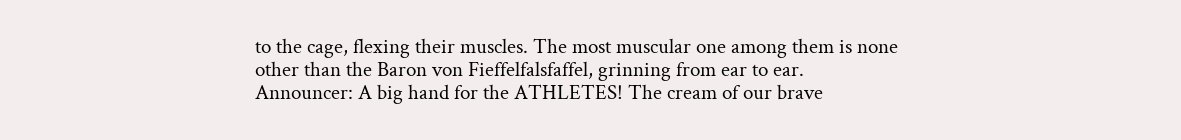to the cage, flexing their muscles. The most muscular one among them is none other than the Baron von Fieffelfalsfaffel, grinning from ear to ear.
Announcer: A big hand for the ATHLETES! The cream of our brave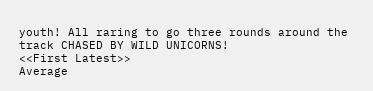youth! All raring to go three rounds around the track CHASED BY WILD UNICORNS!
<<First Latest>>
Average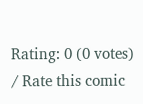Rating: 0 (0 votes) / Rate this comic